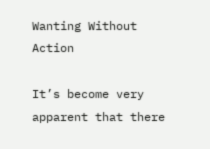Wanting Without Action

It’s become very apparent that there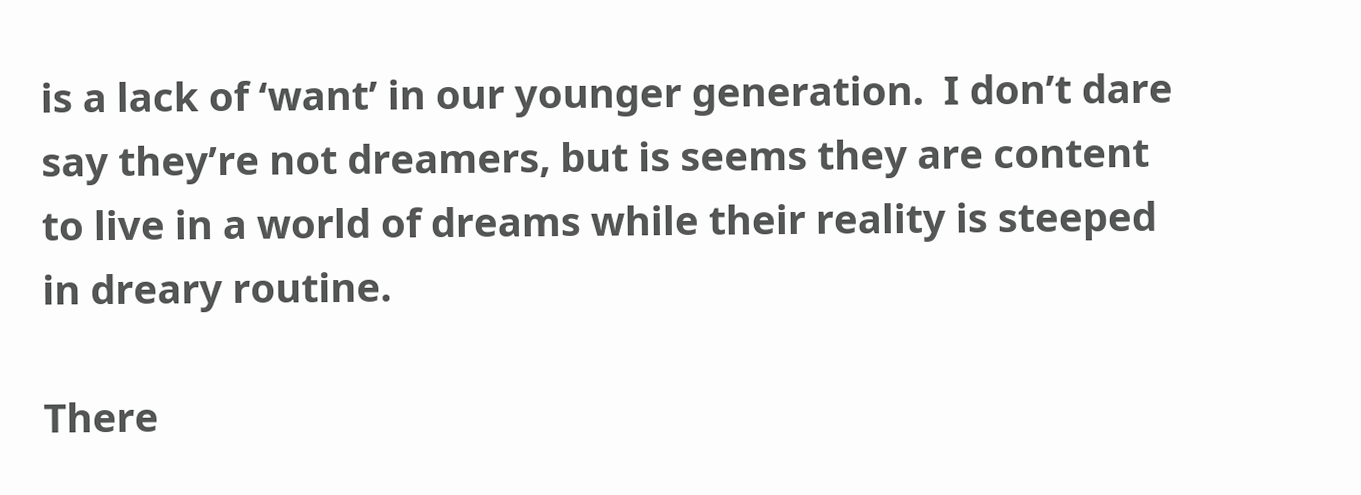is a lack of ‘want’ in our younger generation.  I don’t dare say they’re not dreamers, but is seems they are content to live in a world of dreams while their reality is steeped in dreary routine.

There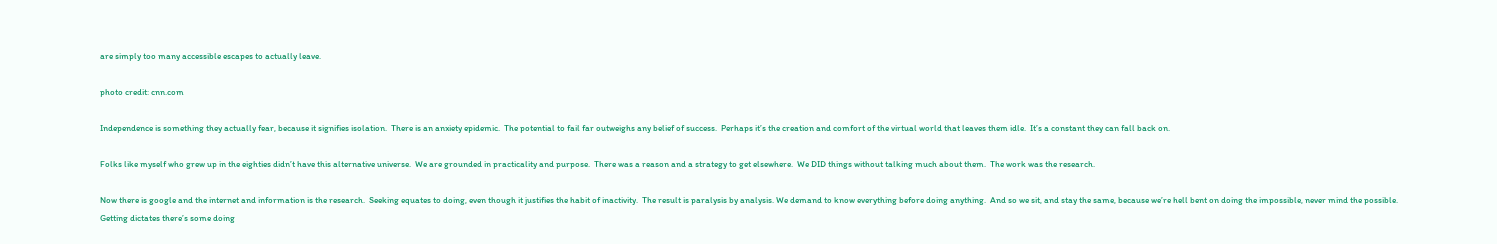are simply too many accessible escapes to actually leave.

photo credit: cnn.com

Independence is something they actually fear, because it signifies isolation.  There is an anxiety epidemic.  The potential to fail far outweighs any belief of success.  Perhaps it’s the creation and comfort of the virtual world that leaves them idle.  It’s a constant they can fall back on.

Folks like myself who grew up in the eighties didn’t have this alternative universe.  We are grounded in practicality and purpose.  There was a reason and a strategy to get elsewhere.  We DID things without talking much about them.  The work was the research.

Now there is google and the internet and information is the research.  Seeking equates to doing, even though it justifies the habit of inactivity.  The result is paralysis by analysis. We demand to know everything before doing anything.  And so we sit, and stay the same, because we’re hell bent on doing the impossible, never mind the possible.
Getting dictates there’s some doing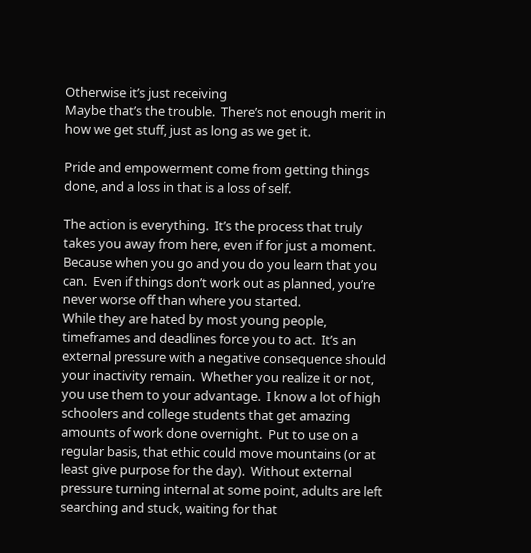Otherwise it’s just receiving
Maybe that’s the trouble.  There’s not enough merit in how we get stuff, just as long as we get it.

Pride and empowerment come from getting things done, and a loss in that is a loss of self.

The action is everything.  It’s the process that truly takes you away from here, even if for just a moment.  Because when you go and you do you learn that you can.  Even if things don’t work out as planned, you’re never worse off than where you started.
While they are hated by most young people, timeframes and deadlines force you to act.  It’s an external pressure with a negative consequence should your inactivity remain.  Whether you realize it or not, you use them to your advantage.  I know a lot of high schoolers and college students that get amazing amounts of work done overnight.  Put to use on a regular basis, that ethic could move mountains (or at least give purpose for the day).  Without external pressure turning internal at some point, adults are left searching and stuck, waiting for that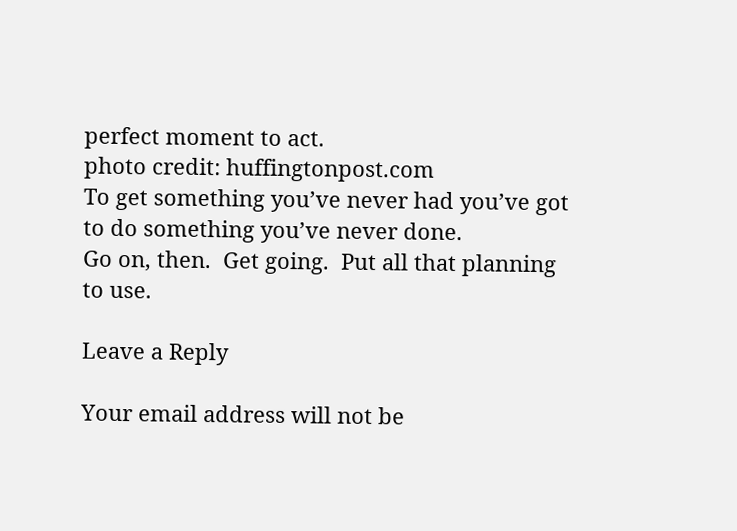perfect moment to act.
photo credit: huffingtonpost.com
To get something you’ve never had you’ve got to do something you’ve never done.
Go on, then.  Get going.  Put all that planning to use.

Leave a Reply

Your email address will not be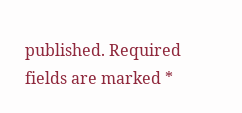published. Required fields are marked *